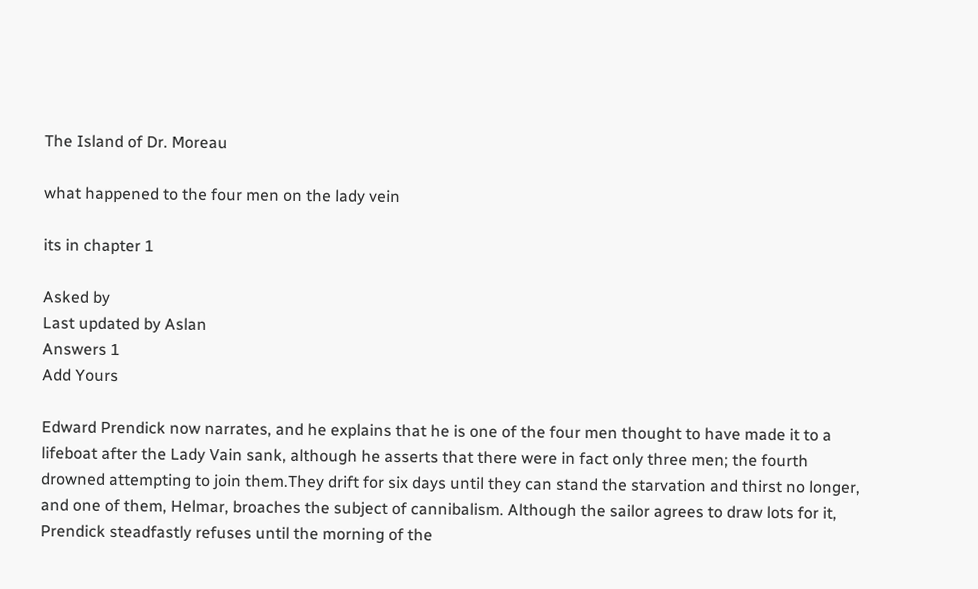The Island of Dr. Moreau

what happened to the four men on the lady vein

its in chapter 1

Asked by
Last updated by Aslan
Answers 1
Add Yours

Edward Prendick now narrates, and he explains that he is one of the four men thought to have made it to a lifeboat after the Lady Vain sank, although he asserts that there were in fact only three men; the fourth drowned attempting to join them.They drift for six days until they can stand the starvation and thirst no longer, and one of them, Helmar, broaches the subject of cannibalism. Although the sailor agrees to draw lots for it, Prendick steadfastly refuses until the morning of the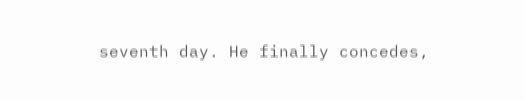seventh day. He finally concedes,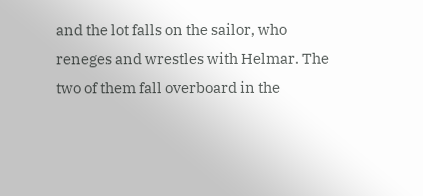and the lot falls on the sailor, who reneges and wrestles with Helmar. The two of them fall overboard in the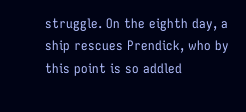struggle. On the eighth day, a ship rescues Prendick, who by this point is so addled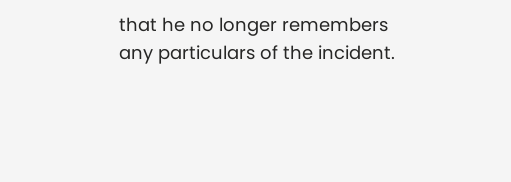that he no longer remembers any particulars of the incident.